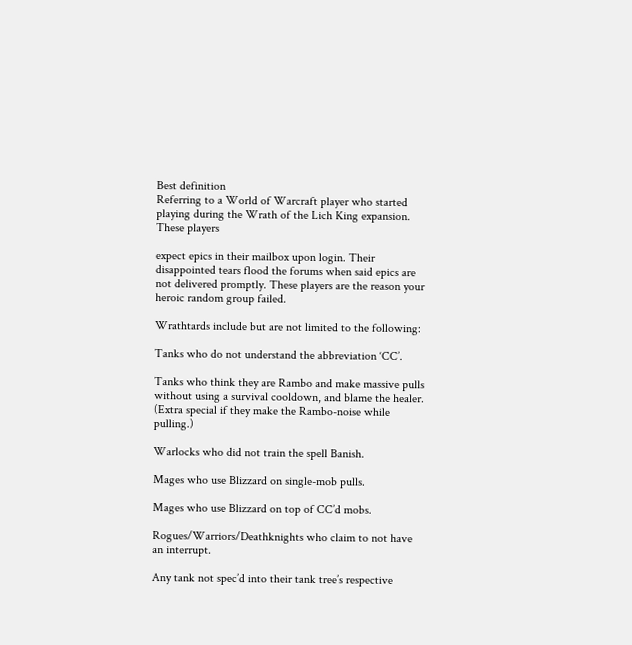Best definition
Referring to a World of Warcraft player who started playing during the Wrath of the Lich King expansion. These players

expect epics in their mailbox upon login. Their disappointed tears flood the forums when said epics are not delivered promptly. These players are the reason your heroic random group failed.

Wrathtards include but are not limited to the following:

Tanks who do not understand the abbreviation ‘CC’.

Tanks who think they are Rambo and make massive pulls without using a survival cooldown, and blame the healer. (Extra special if they make the Rambo-noise while pulling.)

Warlocks who did not train the spell Banish.

Mages who use Blizzard on single-mob pulls.

Mages who use Blizzard on top of CC’d mobs.

Rogues/Warriors/Deathknights who claim to not have an interrupt.

Any tank not spec’d into their tank tree’s respective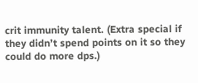crit immunity talent. (Extra special if they didn’t spend points on it so they could do more dps.)